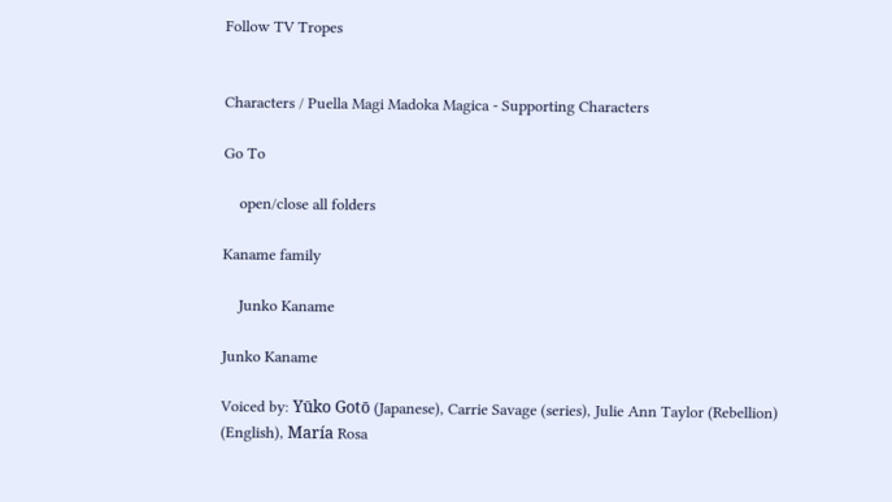Follow TV Tropes


Characters / Puella Magi Madoka Magica - Supporting Characters

Go To

    open/close all folders

Kaname family

    Junko Kaname

Junko Kaname

Voiced by: Yūko Gotō (Japanese), Carrie Savage (series), Julie Ann Taylor (Rebellion) (English), María Rosa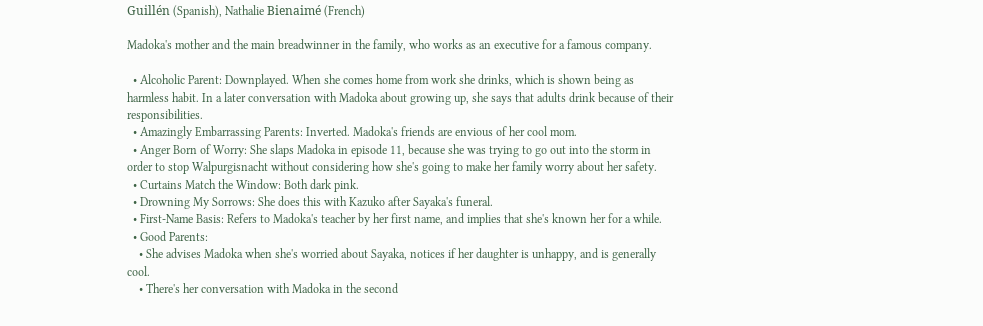Guillén (Spanish), Nathalie Bienaimé (French)

Madoka's mother and the main breadwinner in the family, who works as an executive for a famous company.

  • Alcoholic Parent: Downplayed. When she comes home from work she drinks, which is shown being as harmless habit. In a later conversation with Madoka about growing up, she says that adults drink because of their responsibilities.
  • Amazingly Embarrassing Parents: Inverted. Madoka's friends are envious of her cool mom.
  • Anger Born of Worry: She slaps Madoka in episode 11, because she was trying to go out into the storm in order to stop Walpurgisnacht without considering how she's going to make her family worry about her safety.
  • Curtains Match the Window: Both dark pink.
  • Drowning My Sorrows: She does this with Kazuko after Sayaka's funeral.
  • First-Name Basis: Refers to Madoka's teacher by her first name, and implies that she's known her for a while.
  • Good Parents:
    • She advises Madoka when she's worried about Sayaka, notices if her daughter is unhappy, and is generally cool.
    • There's her conversation with Madoka in the second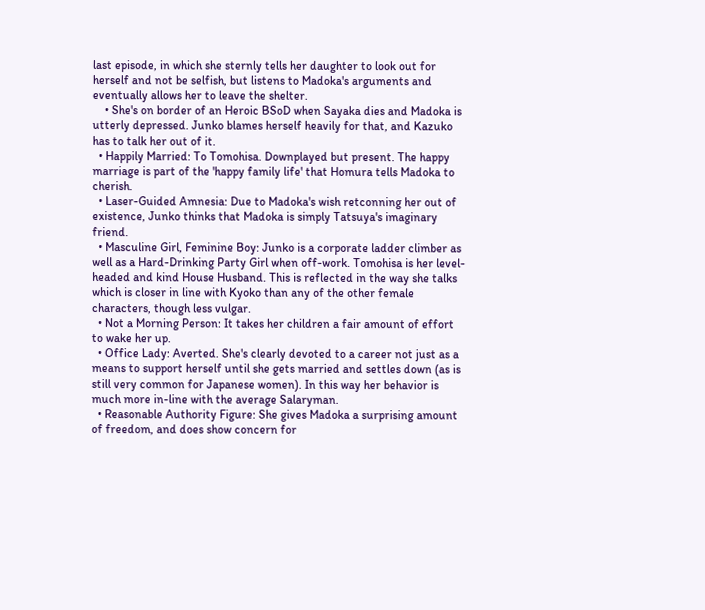last episode, in which she sternly tells her daughter to look out for herself and not be selfish, but listens to Madoka's arguments and eventually allows her to leave the shelter.
    • She's on border of an Heroic BSoD when Sayaka dies and Madoka is utterly depressed. Junko blames herself heavily for that, and Kazuko has to talk her out of it.
  • Happily Married: To Tomohisa. Downplayed but present. The happy marriage is part of the 'happy family life' that Homura tells Madoka to cherish.
  • Laser-Guided Amnesia: Due to Madoka's wish retconning her out of existence, Junko thinks that Madoka is simply Tatsuya's imaginary friend.
  • Masculine Girl, Feminine Boy: Junko is a corporate ladder climber as well as a Hard-Drinking Party Girl when off-work. Tomohisa is her level-headed and kind House Husband. This is reflected in the way she talks which is closer in line with Kyoko than any of the other female characters, though less vulgar.
  • Not a Morning Person: It takes her children a fair amount of effort to wake her up.
  • Office Lady: Averted. She's clearly devoted to a career not just as a means to support herself until she gets married and settles down (as is still very common for Japanese women). In this way her behavior is much more in-line with the average Salaryman.
  • Reasonable Authority Figure: She gives Madoka a surprising amount of freedom, and does show concern for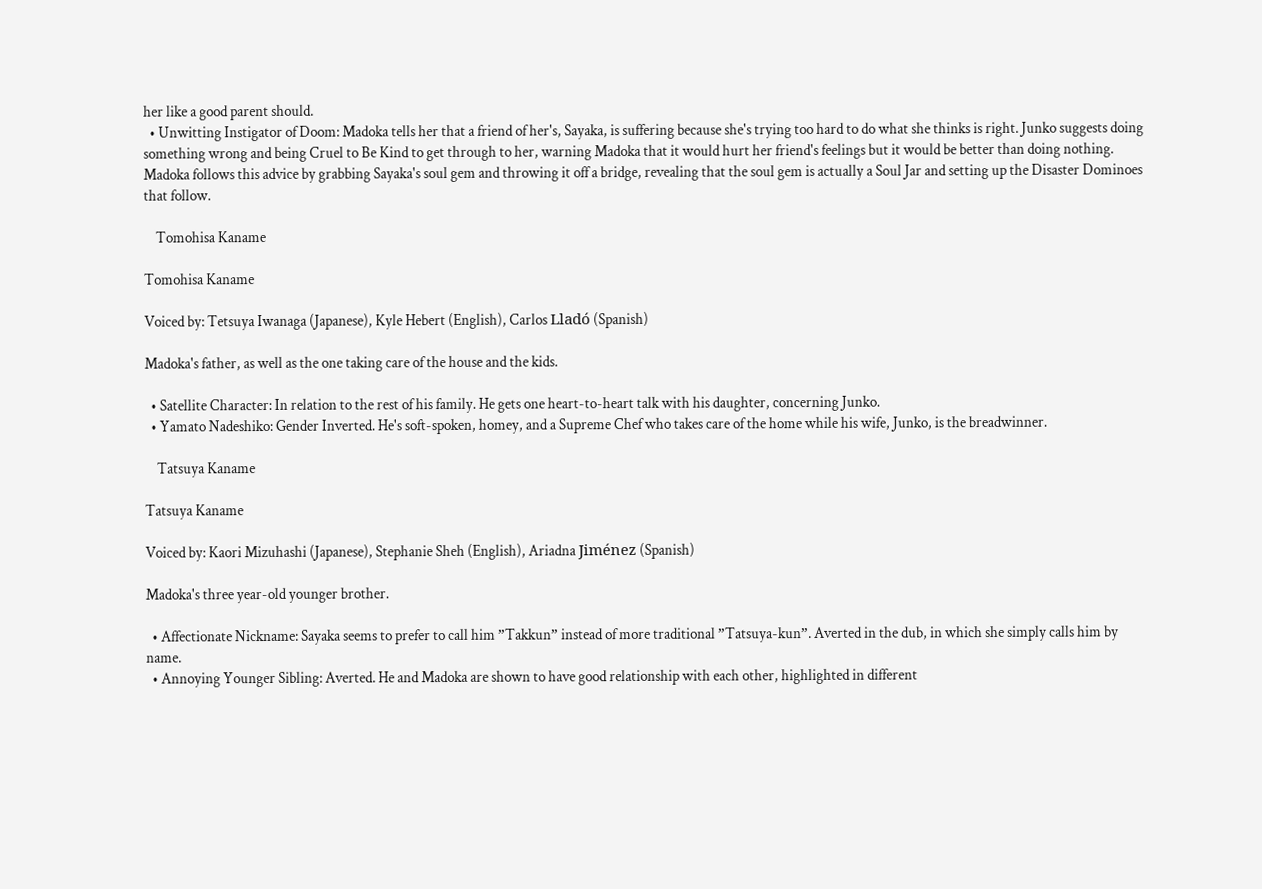her like a good parent should.
  • Unwitting Instigator of Doom: Madoka tells her that a friend of her's, Sayaka, is suffering because she's trying too hard to do what she thinks is right. Junko suggests doing something wrong and being Cruel to Be Kind to get through to her, warning Madoka that it would hurt her friend's feelings but it would be better than doing nothing. Madoka follows this advice by grabbing Sayaka's soul gem and throwing it off a bridge, revealing that the soul gem is actually a Soul Jar and setting up the Disaster Dominoes that follow.

    Tomohisa Kaname

Tomohisa Kaname

Voiced by: Tetsuya Iwanaga (Japanese), Kyle Hebert (English), Carlos Lladó (Spanish)

Madoka's father, as well as the one taking care of the house and the kids.

  • Satellite Character: In relation to the rest of his family. He gets one heart-to-heart talk with his daughter, concerning Junko.
  • Yamato Nadeshiko: Gender Inverted. He's soft-spoken, homey, and a Supreme Chef who takes care of the home while his wife, Junko, is the breadwinner.

    Tatsuya Kaname

Tatsuya Kaname

Voiced by: Kaori Mizuhashi (Japanese), Stephanie Sheh (English), Ariadna Jiménez (Spanish)

Madoka's three year-old younger brother.

  • Affectionate Nickname: Sayaka seems to prefer to call him ”Takkun” instead of more traditional ”Tatsuya-kun”. Averted in the dub, in which she simply calls him by name.
  • Annoying Younger Sibling: Averted. He and Madoka are shown to have good relationship with each other, highlighted in different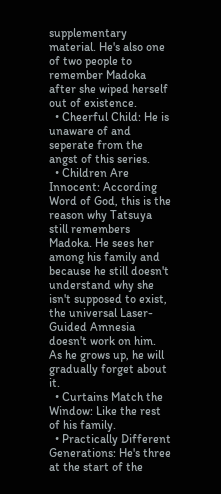supplementary material. He's also one of two people to remember Madoka after she wiped herself out of existence.
  • Cheerful Child: He is unaware of and seperate from the angst of this series.
  • Children Are Innocent: According Word of God, this is the reason why Tatsuya still remembers Madoka. He sees her among his family and because he still doesn't understand why she isn't supposed to exist, the universal Laser-Guided Amnesia doesn't work on him. As he grows up, he will gradually forget about it.
  • Curtains Match the Window: Like the rest of his family.
  • Practically Different Generations: He's three at the start of the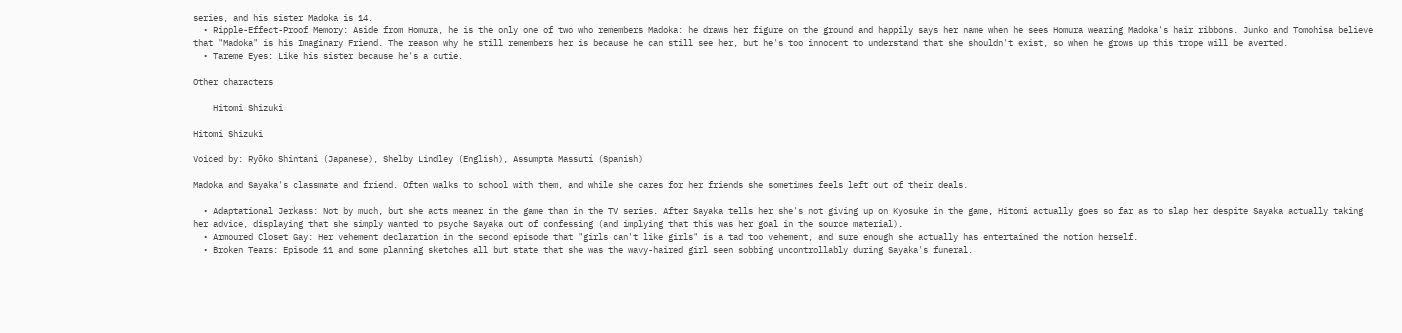series, and his sister Madoka is 14.
  • Ripple-Effect-Proof Memory: Aside from Homura, he is the only one of two who remembers Madoka: he draws her figure on the ground and happily says her name when he sees Homura wearing Madoka's hair ribbons. Junko and Tomohisa believe that "Madoka" is his Imaginary Friend. The reason why he still remembers her is because he can still see her, but he's too innocent to understand that she shouldn't exist, so when he grows up this trope will be averted.
  • Tareme Eyes: Like his sister because he's a cutie.

Other characters

    Hitomi Shizuki

Hitomi Shizuki

Voiced by: Ryōko Shintani (Japanese), Shelby Lindley (English), Assumpta Massutí (Spanish)

Madoka and Sayaka's classmate and friend. Often walks to school with them, and while she cares for her friends she sometimes feels left out of their deals.

  • Adaptational Jerkass: Not by much, but she acts meaner in the game than in the TV series. After Sayaka tells her she's not giving up on Kyosuke in the game, Hitomi actually goes so far as to slap her despite Sayaka actually taking her advice, displaying that she simply wanted to psyche Sayaka out of confessing (and implying that this was her goal in the source material).
  • Armoured Closet Gay: Her vehement declaration in the second episode that "girls can't like girls" is a tad too vehement, and sure enough she actually has entertained the notion herself.
  • Broken Tears: Episode 11 and some planning sketches all but state that she was the wavy-haired girl seen sobbing uncontrollably during Sayaka's funeral.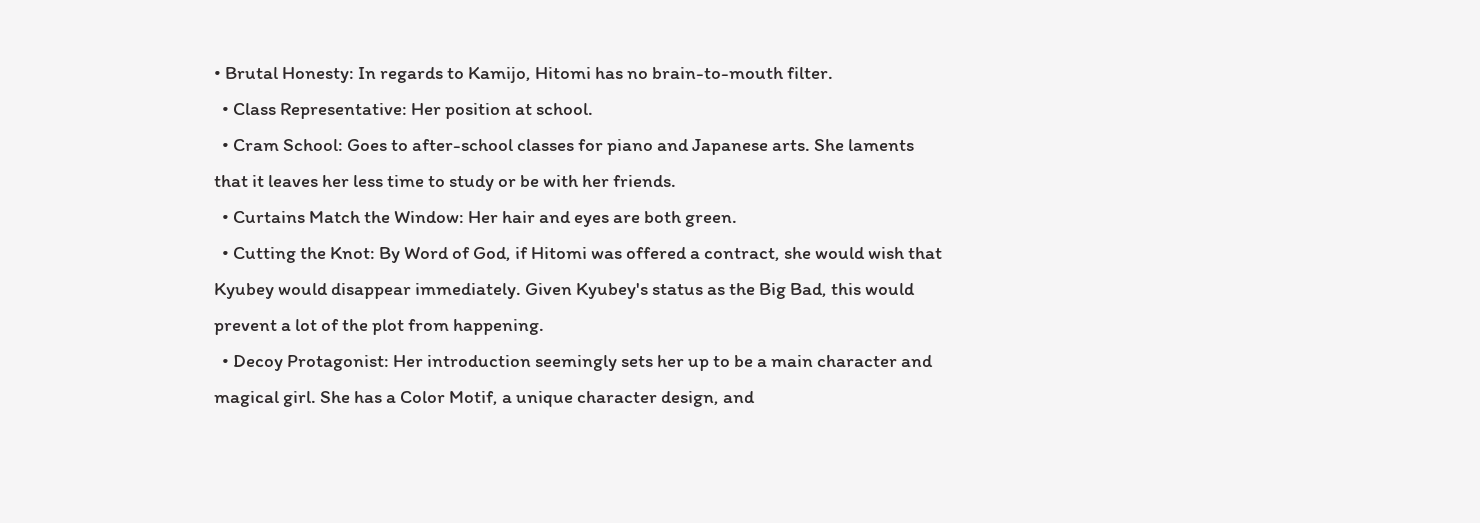• Brutal Honesty: In regards to Kamijo, Hitomi has no brain-to-mouth filter.
  • Class Representative: Her position at school.
  • Cram School: Goes to after-school classes for piano and Japanese arts. She laments that it leaves her less time to study or be with her friends.
  • Curtains Match the Window: Her hair and eyes are both green.
  • Cutting the Knot: By Word of God, if Hitomi was offered a contract, she would wish that Kyubey would disappear immediately. Given Kyubey's status as the Big Bad, this would prevent a lot of the plot from happening.
  • Decoy Protagonist: Her introduction seemingly sets her up to be a main character and magical girl. She has a Color Motif, a unique character design, and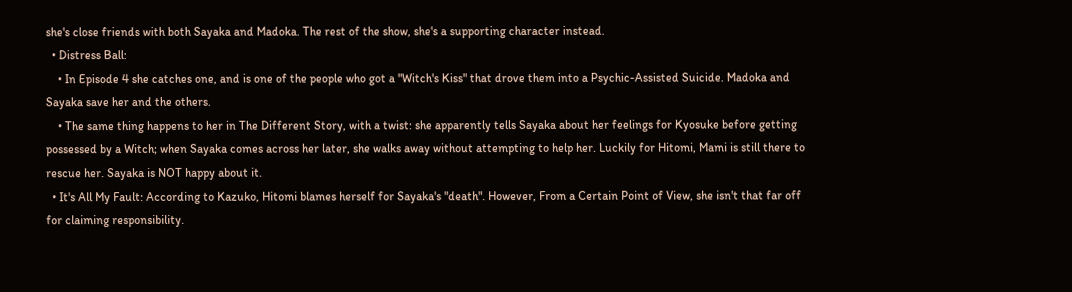she's close friends with both Sayaka and Madoka. The rest of the show, she's a supporting character instead.
  • Distress Ball:
    • In Episode 4 she catches one, and is one of the people who got a "Witch's Kiss" that drove them into a Psychic-Assisted Suicide. Madoka and Sayaka save her and the others.
    • The same thing happens to her in The Different Story, with a twist: she apparently tells Sayaka about her feelings for Kyosuke before getting possessed by a Witch; when Sayaka comes across her later, she walks away without attempting to help her. Luckily for Hitomi, Mami is still there to rescue her. Sayaka is NOT happy about it.
  • It's All My Fault: According to Kazuko, Hitomi blames herself for Sayaka's "death". However, From a Certain Point of View, she isn't that far off for claiming responsibility.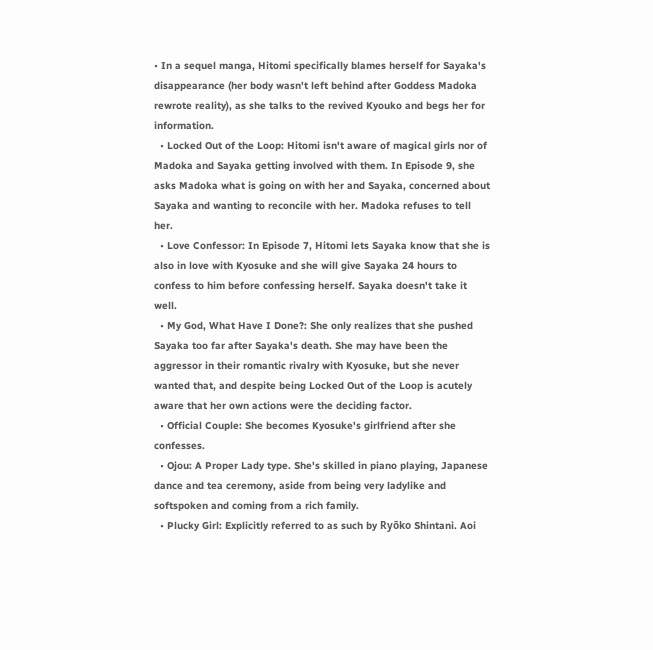• In a sequel manga, Hitomi specifically blames herself for Sayaka's disappearance (her body wasn't left behind after Goddess Madoka rewrote reality), as she talks to the revived Kyouko and begs her for information.
  • Locked Out of the Loop: Hitomi isn't aware of magical girls nor of Madoka and Sayaka getting involved with them. In Episode 9, she asks Madoka what is going on with her and Sayaka, concerned about Sayaka and wanting to reconcile with her. Madoka refuses to tell her.
  • Love Confessor: In Episode 7, Hitomi lets Sayaka know that she is also in love with Kyosuke and she will give Sayaka 24 hours to confess to him before confessing herself. Sayaka doesn't take it well.
  • My God, What Have I Done?: She only realizes that she pushed Sayaka too far after Sayaka's death. She may have been the aggressor in their romantic rivalry with Kyosuke, but she never wanted that, and despite being Locked Out of the Loop is acutely aware that her own actions were the deciding factor.
  • Official Couple: She becomes Kyosuke's girlfriend after she confesses.
  • Ojou: A Proper Lady type. She's skilled in piano playing, Japanese dance and tea ceremony, aside from being very ladylike and softspoken and coming from a rich family.
  • Plucky Girl: Explicitly referred to as such by Ryōko Shintani. Aoi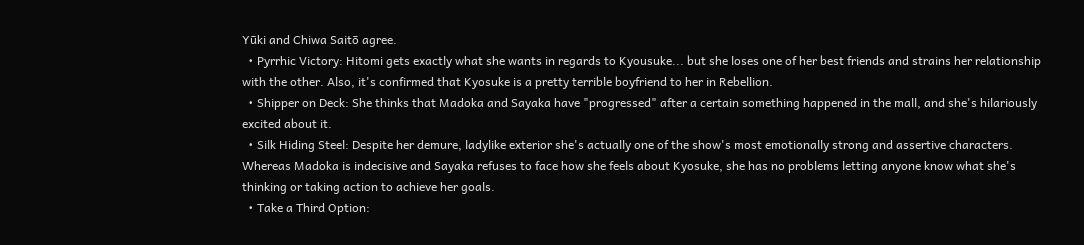Yūki and Chiwa Saitō agree.
  • Pyrrhic Victory: Hitomi gets exactly what she wants in regards to Kyousuke... but she loses one of her best friends and strains her relationship with the other. Also, it's confirmed that Kyosuke is a pretty terrible boyfriend to her in Rebellion.
  • Shipper on Deck: She thinks that Madoka and Sayaka have "progressed" after a certain something happened in the mall, and she's hilariously excited about it.
  • Silk Hiding Steel: Despite her demure, ladylike exterior she's actually one of the show's most emotionally strong and assertive characters. Whereas Madoka is indecisive and Sayaka refuses to face how she feels about Kyosuke, she has no problems letting anyone know what she's thinking or taking action to achieve her goals.
  • Take a Third Option: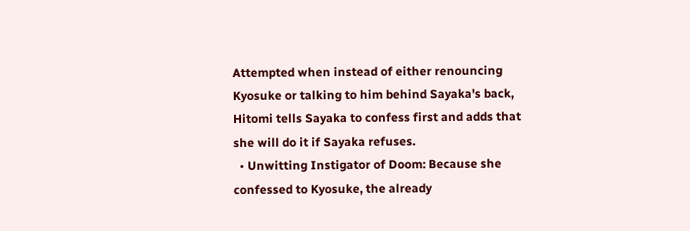Attempted when instead of either renouncing Kyosuke or talking to him behind Sayaka's back, Hitomi tells Sayaka to confess first and adds that she will do it if Sayaka refuses.
  • Unwitting Instigator of Doom: Because she confessed to Kyosuke, the already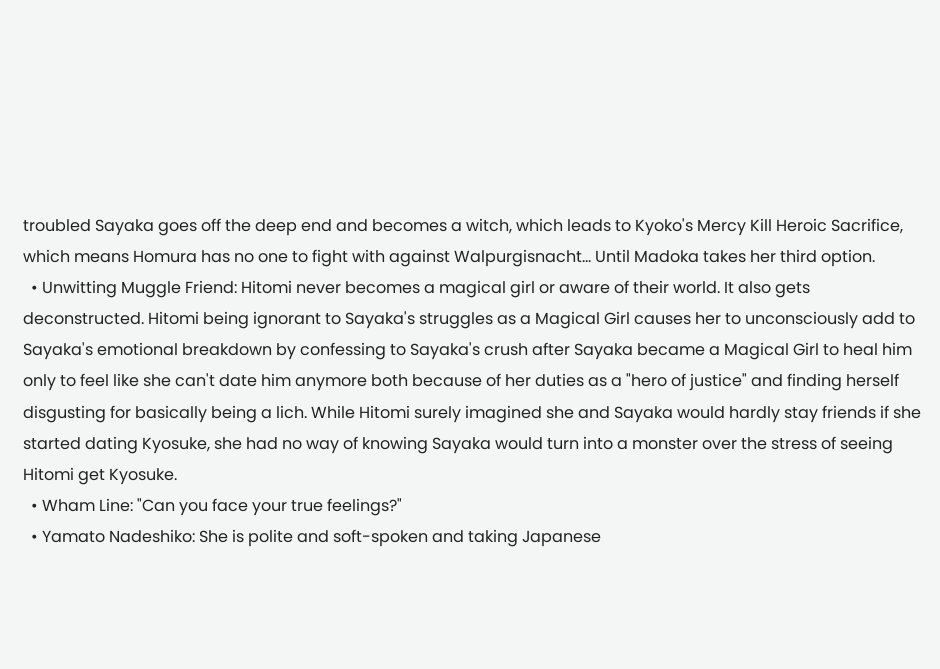troubled Sayaka goes off the deep end and becomes a witch, which leads to Kyoko's Mercy Kill Heroic Sacrifice, which means Homura has no one to fight with against Walpurgisnacht... Until Madoka takes her third option.
  • Unwitting Muggle Friend: Hitomi never becomes a magical girl or aware of their world. It also gets deconstructed. Hitomi being ignorant to Sayaka's struggles as a Magical Girl causes her to unconsciously add to Sayaka's emotional breakdown by confessing to Sayaka's crush after Sayaka became a Magical Girl to heal him only to feel like she can't date him anymore both because of her duties as a "hero of justice" and finding herself disgusting for basically being a lich. While Hitomi surely imagined she and Sayaka would hardly stay friends if she started dating Kyosuke, she had no way of knowing Sayaka would turn into a monster over the stress of seeing Hitomi get Kyosuke.
  • Wham Line: "Can you face your true feelings?"
  • Yamato Nadeshiko: She is polite and soft-spoken and taking Japanese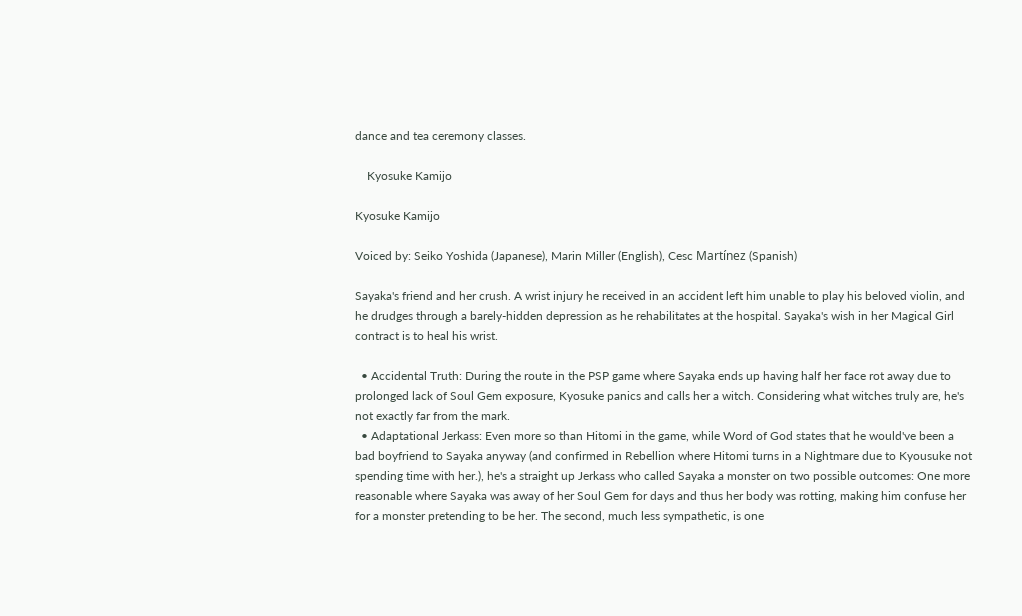dance and tea ceremony classes.

    Kyosuke Kamijo

Kyosuke Kamijo

Voiced by: Seiko Yoshida (Japanese), Marin Miller (English), Cesc Martínez (Spanish)

Sayaka's friend and her crush. A wrist injury he received in an accident left him unable to play his beloved violin, and he drudges through a barely-hidden depression as he rehabilitates at the hospital. Sayaka's wish in her Magical Girl contract is to heal his wrist.

  • Accidental Truth: During the route in the PSP game where Sayaka ends up having half her face rot away due to prolonged lack of Soul Gem exposure, Kyosuke panics and calls her a witch. Considering what witches truly are, he's not exactly far from the mark.
  • Adaptational Jerkass: Even more so than Hitomi in the game, while Word of God states that he would've been a bad boyfriend to Sayaka anyway (and confirmed in Rebellion where Hitomi turns in a Nightmare due to Kyousuke not spending time with her.), he's a straight up Jerkass who called Sayaka a monster on two possible outcomes: One more reasonable where Sayaka was away of her Soul Gem for days and thus her body was rotting, making him confuse her for a monster pretending to be her. The second, much less sympathetic, is one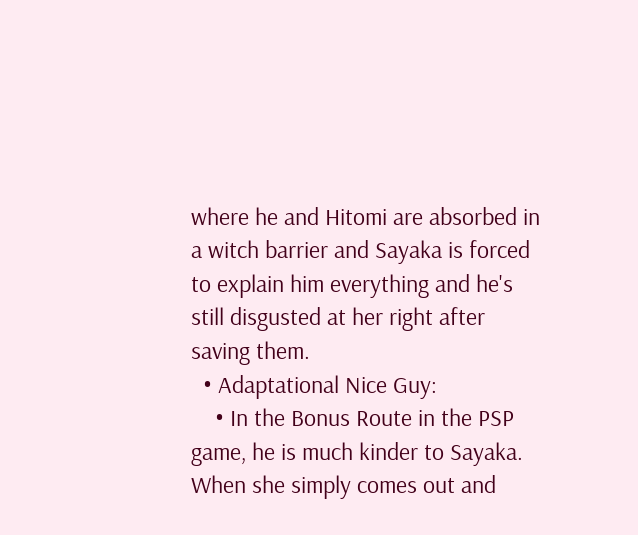where he and Hitomi are absorbed in a witch barrier and Sayaka is forced to explain him everything and he's still disgusted at her right after saving them.
  • Adaptational Nice Guy:
    • In the Bonus Route in the PSP game, he is much kinder to Sayaka. When she simply comes out and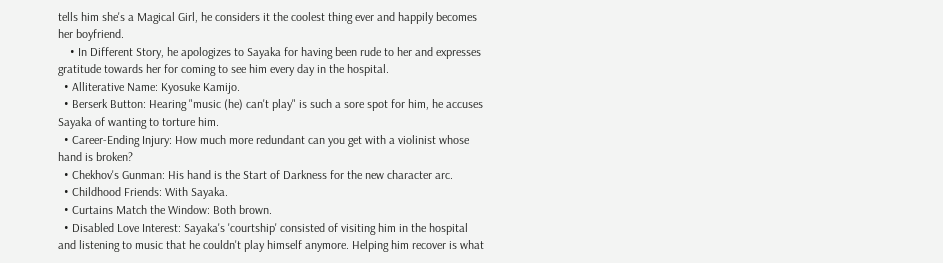tells him she's a Magical Girl, he considers it the coolest thing ever and happily becomes her boyfriend.
    • In Different Story, he apologizes to Sayaka for having been rude to her and expresses gratitude towards her for coming to see him every day in the hospital.
  • Alliterative Name: Kyosuke Kamijo.
  • Berserk Button: Hearing "music (he) can't play" is such a sore spot for him, he accuses Sayaka of wanting to torture him.
  • Career-Ending Injury: How much more redundant can you get with a violinist whose hand is broken?
  • Chekhov's Gunman: His hand is the Start of Darkness for the new character arc.
  • Childhood Friends: With Sayaka.
  • Curtains Match the Window: Both brown.
  • Disabled Love Interest: Sayaka's 'courtship' consisted of visiting him in the hospital and listening to music that he couldn't play himself anymore. Helping him recover is what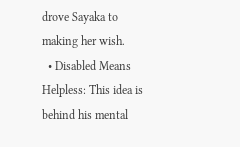drove Sayaka to making her wish.
  • Disabled Means Helpless: This idea is behind his mental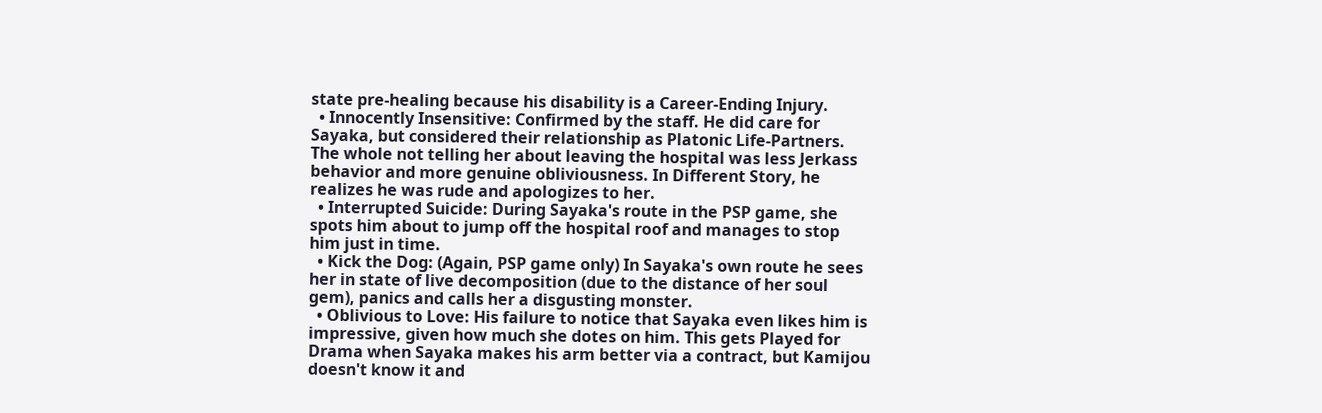state pre-healing because his disability is a Career-Ending Injury.
  • Innocently Insensitive: Confirmed by the staff. He did care for Sayaka, but considered their relationship as Platonic Life-Partners. The whole not telling her about leaving the hospital was less Jerkass behavior and more genuine obliviousness. In Different Story, he realizes he was rude and apologizes to her.
  • Interrupted Suicide: During Sayaka's route in the PSP game, she spots him about to jump off the hospital roof and manages to stop him just in time.
  • Kick the Dog: (Again, PSP game only) In Sayaka's own route he sees her in state of live decomposition (due to the distance of her soul gem), panics and calls her a disgusting monster.
  • Oblivious to Love: His failure to notice that Sayaka even likes him is impressive, given how much she dotes on him. This gets Played for Drama when Sayaka makes his arm better via a contract, but Kamijou doesn't know it and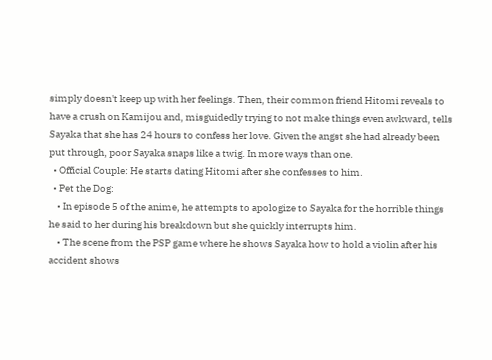simply doesn't keep up with her feelings. Then, their common friend Hitomi reveals to have a crush on Kamijou and, misguidedly trying to not make things even awkward, tells Sayaka that she has 24 hours to confess her love. Given the angst she had already been put through, poor Sayaka snaps like a twig. In more ways than one.
  • Official Couple: He starts dating Hitomi after she confesses to him.
  • Pet the Dog:
    • In episode 5 of the anime, he attempts to apologize to Sayaka for the horrible things he said to her during his breakdown but she quickly interrupts him.
    • The scene from the PSP game where he shows Sayaka how to hold a violin after his accident shows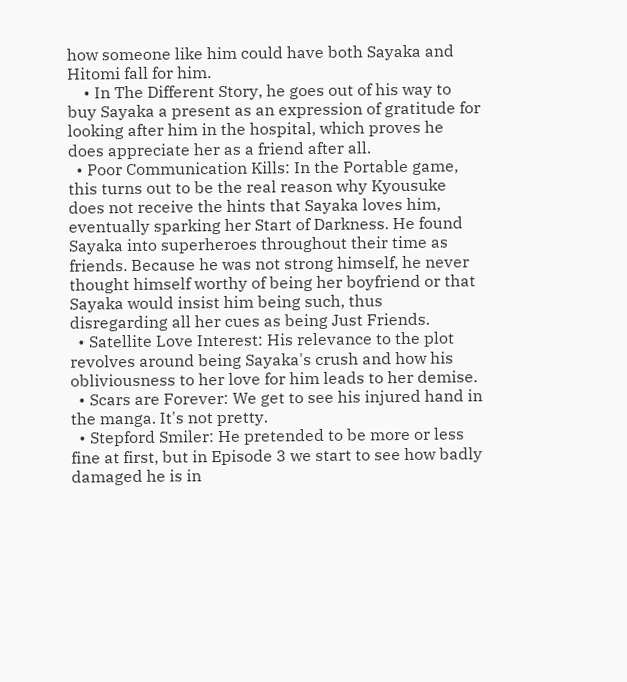how someone like him could have both Sayaka and Hitomi fall for him.
    • In The Different Story, he goes out of his way to buy Sayaka a present as an expression of gratitude for looking after him in the hospital, which proves he does appreciate her as a friend after all.
  • Poor Communication Kills: In the Portable game, this turns out to be the real reason why Kyousuke does not receive the hints that Sayaka loves him, eventually sparking her Start of Darkness. He found Sayaka into superheroes throughout their time as friends. Because he was not strong himself, he never thought himself worthy of being her boyfriend or that Sayaka would insist him being such, thus disregarding all her cues as being Just Friends.
  • Satellite Love Interest: His relevance to the plot revolves around being Sayaka's crush and how his obliviousness to her love for him leads to her demise.
  • Scars are Forever: We get to see his injured hand in the manga. It's not pretty.
  • Stepford Smiler: He pretended to be more or less fine at first, but in Episode 3 we start to see how badly damaged he is in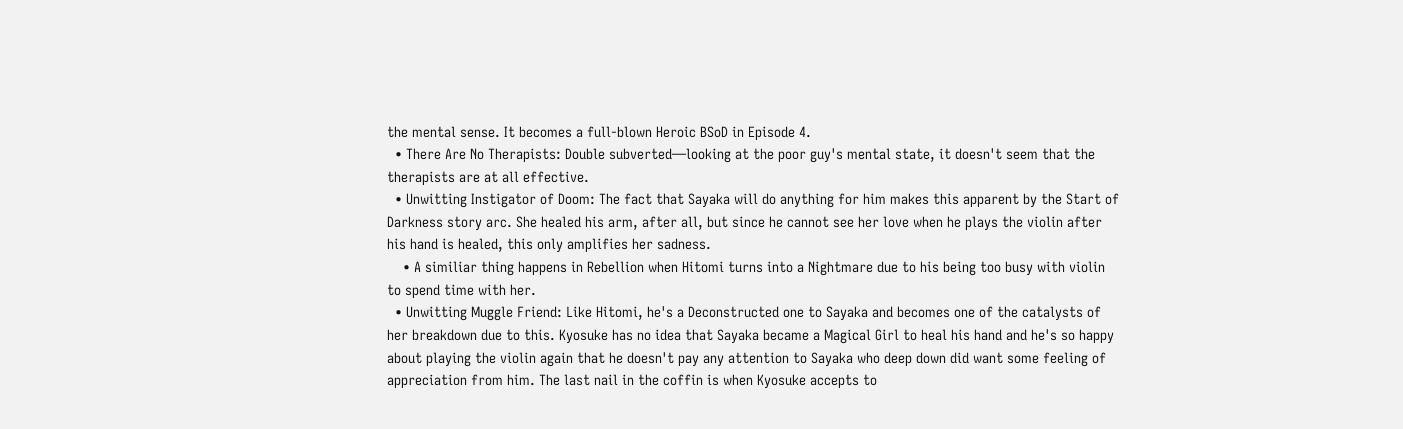the mental sense. It becomes a full-blown Heroic BSoD in Episode 4.
  • There Are No Therapists: Double subverted—looking at the poor guy's mental state, it doesn't seem that the therapists are at all effective.
  • Unwitting Instigator of Doom: The fact that Sayaka will do anything for him makes this apparent by the Start of Darkness story arc. She healed his arm, after all, but since he cannot see her love when he plays the violin after his hand is healed, this only amplifies her sadness.
    • A similiar thing happens in Rebellion when Hitomi turns into a Nightmare due to his being too busy with violin to spend time with her.
  • Unwitting Muggle Friend: Like Hitomi, he's a Deconstructed one to Sayaka and becomes one of the catalysts of her breakdown due to this. Kyosuke has no idea that Sayaka became a Magical Girl to heal his hand and he's so happy about playing the violin again that he doesn't pay any attention to Sayaka who deep down did want some feeling of appreciation from him. The last nail in the coffin is when Kyosuke accepts to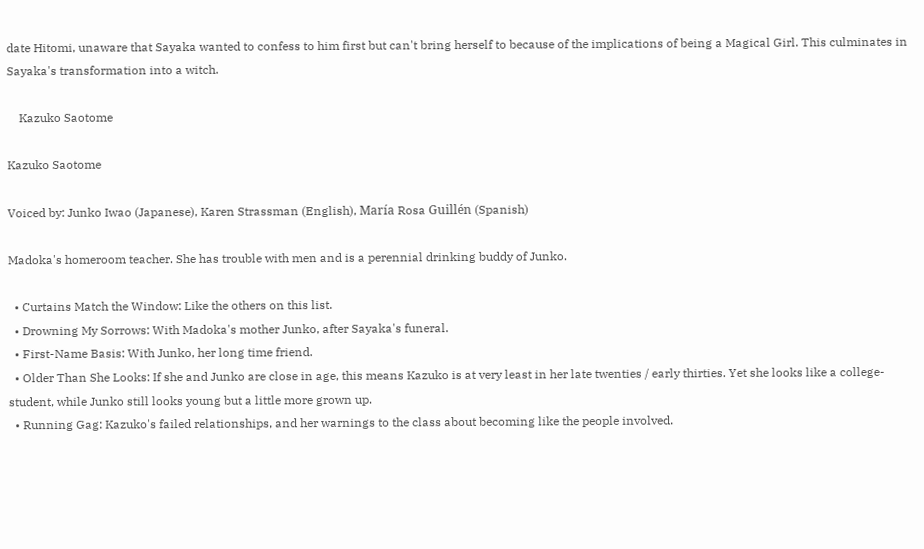date Hitomi, unaware that Sayaka wanted to confess to him first but can't bring herself to because of the implications of being a Magical Girl. This culminates in Sayaka's transformation into a witch.

    Kazuko Saotome

Kazuko Saotome

Voiced by: Junko Iwao (Japanese), Karen Strassman (English), María Rosa Guillén (Spanish)

Madoka's homeroom teacher. She has trouble with men and is a perennial drinking buddy of Junko.

  • Curtains Match the Window: Like the others on this list.
  • Drowning My Sorrows: With Madoka's mother Junko, after Sayaka's funeral.
  • First-Name Basis: With Junko, her long time friend.
  • Older Than She Looks: If she and Junko are close in age, this means Kazuko is at very least in her late twenties / early thirties. Yet she looks like a college-student, while Junko still looks young but a little more grown up.
  • Running Gag: Kazuko's failed relationships, and her warnings to the class about becoming like the people involved.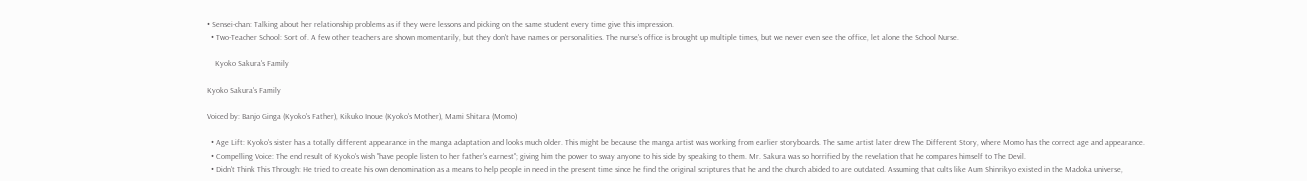• Sensei-chan: Talking about her relationship problems as if they were lessons and picking on the same student every time give this impression.
  • Two-Teacher School: Sort of. A few other teachers are shown momentarily, but they don't have names or personalities. The nurse's office is brought up multiple times, but we never even see the office, let alone the School Nurse.

    Kyoko Sakura's Family

Kyoko Sakura's Family

Voiced by: Banjo Ginga (Kyoko's Father), Kikuko Inoue (Kyoko's Mother), Mami Shitara (Momo)

  • Age Lift: Kyoko's sister has a totally different appearance in the manga adaptation and looks much older. This might be because the manga artist was working from earlier storyboards. The same artist later drew The Different Story, where Momo has the correct age and appearance.
  • Compelling Voice: The end result of Kyoko's wish "have people listen to her father's earnest"; giving him the power to sway anyone to his side by speaking to them. Mr. Sakura was so horrified by the revelation that he compares himself to The Devil.
  • Didn't Think This Through: He tried to create his own denomination as a means to help people in need in the present time since he find the original scriptures that he and the church abided to are outdated. Assuming that cults like Aum Shinrikyo existed in the Madoka universe,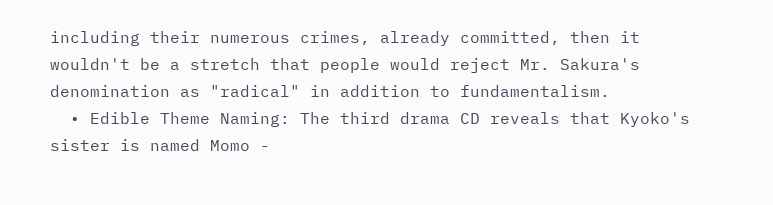including their numerous crimes, already committed, then it wouldn't be a stretch that people would reject Mr. Sakura's denomination as "radical" in addition to fundamentalism.
  • Edible Theme Naming: The third drama CD reveals that Kyoko's sister is named Momo -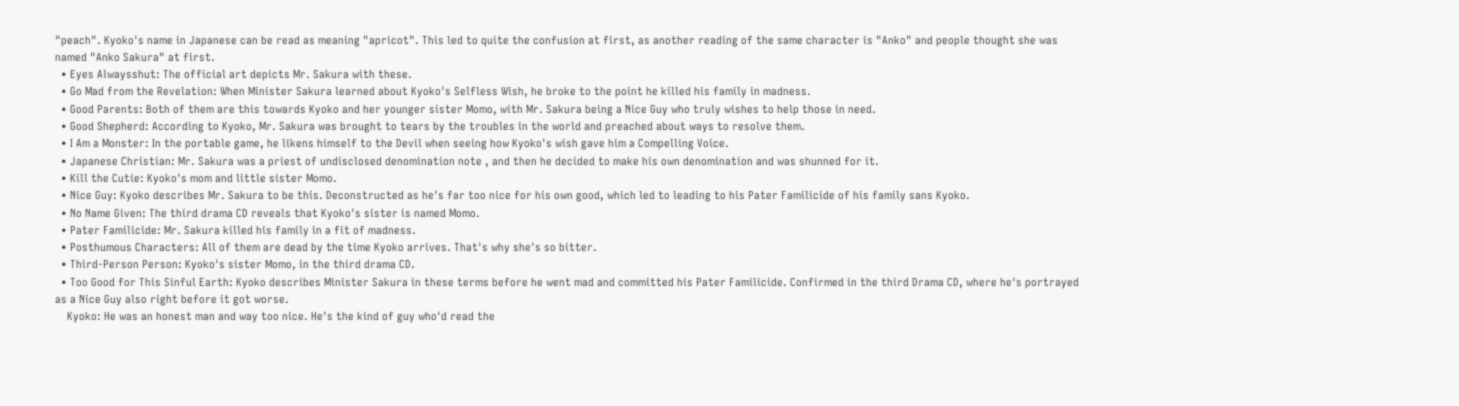"peach". Kyoko's name in Japanese can be read as meaning "apricot". This led to quite the confusion at first, as another reading of the same character is "Anko" and people thought she was named "Anko Sakura" at first.
  • Eyes Alwaysshut: The official art depicts Mr. Sakura with these.
  • Go Mad from the Revelation: When Minister Sakura learned about Kyoko's Selfless Wish, he broke to the point he killed his family in madness.
  • Good Parents: Both of them are this towards Kyoko and her younger sister Momo, with Mr. Sakura being a Nice Guy who truly wishes to help those in need.
  • Good Shepherd: According to Kyoko, Mr. Sakura was brought to tears by the troubles in the world and preached about ways to resolve them.
  • I Am a Monster: In the portable game, he likens himself to the Devil when seeing how Kyoko's wish gave him a Compelling Voice.
  • Japanese Christian: Mr. Sakura was a priest of undisclosed denomination note , and then he decided to make his own denomination and was shunned for it.
  • Kill the Cutie: Kyoko's mom and little sister Momo.
  • Nice Guy: Kyoko describes Mr. Sakura to be this. Deconstructed as he's far too nice for his own good, which led to leading to his Pater Familicide of his family sans Kyoko.
  • No Name Given: The third drama CD reveals that Kyoko's sister is named Momo.
  • Pater Familicide: Mr. Sakura killed his family in a fit of madness.
  • Posthumous Characters: All of them are dead by the time Kyoko arrives. That's why she's so bitter.
  • Third-Person Person: Kyoko's sister Momo, in the third drama CD.
  • Too Good for This Sinful Earth: Kyoko describes Minister Sakura in these terms before he went mad and committed his Pater Familicide. Confirmed in the third Drama CD, where he's portrayed as a Nice Guy also right before it got worse.
    Kyoko: He was an honest man and way too nice. He's the kind of guy who'd read the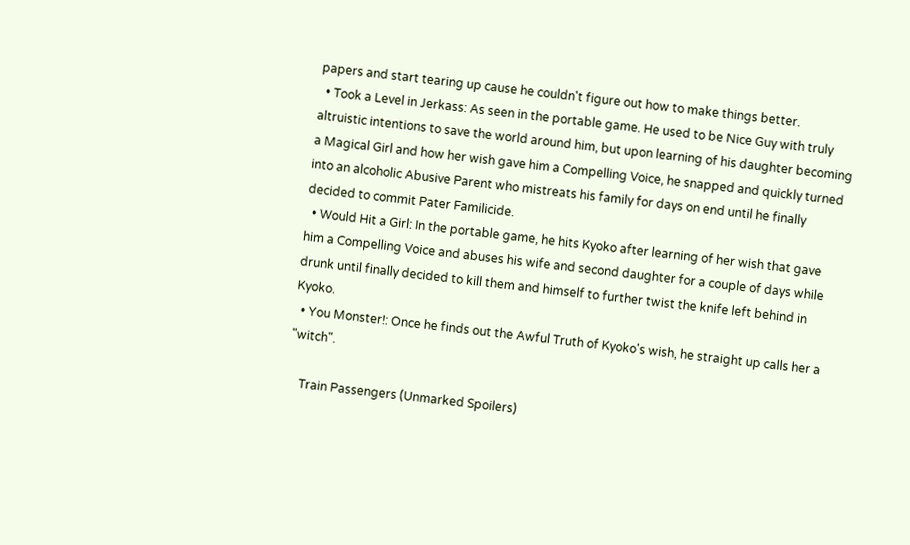papers and start tearing up cause he couldn't figure out how to make things better.
  • Took a Level in Jerkass: As seen in the portable game. He used to be Nice Guy with truly altruistic intentions to save the world around him, but upon learning of his daughter becoming a Magical Girl and how her wish gave him a Compelling Voice, he snapped and quickly turned into an alcoholic Abusive Parent who mistreats his family for days on end until he finally decided to commit Pater Familicide.
  • Would Hit a Girl: In the portable game, he hits Kyoko after learning of her wish that gave him a Compelling Voice and abuses his wife and second daughter for a couple of days while drunk until finally decided to kill them and himself to further twist the knife left behind in Kyoko.
  • You Monster!: Once he finds out the Awful Truth of Kyoko's wish, he straight up calls her a "witch".

    Train Passengers (Unmarked Spoilers)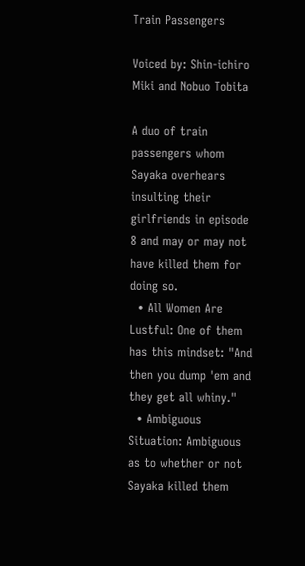Train Passengers

Voiced by: Shin-ichiro Miki and Nobuo Tobita

A duo of train passengers whom Sayaka overhears insulting their girlfriends in episode 8 and may or may not have killed them for doing so.
  • All Women Are Lustful: One of them has this mindset: "And then you dump 'em and they get all whiny."
  • Ambiguous Situation: Ambiguous as to whether or not Sayaka killed them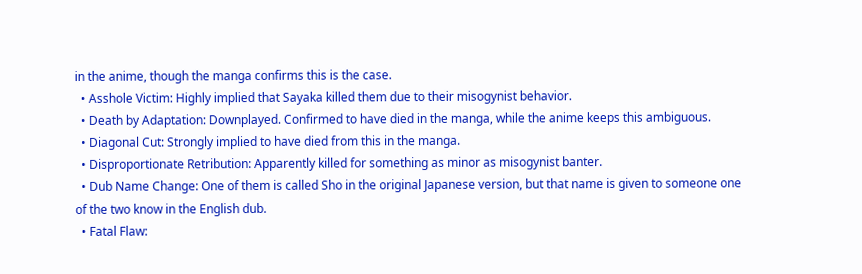in the anime, though the manga confirms this is the case.
  • Asshole Victim: Highly implied that Sayaka killed them due to their misogynist behavior.
  • Death by Adaptation: Downplayed. Confirmed to have died in the manga, while the anime keeps this ambiguous.
  • Diagonal Cut: Strongly implied to have died from this in the manga.
  • Disproportionate Retribution: Apparently killed for something as minor as misogynist banter.
  • Dub Name Change: One of them is called Sho in the original Japanese version, but that name is given to someone one of the two know in the English dub.
  • Fatal Flaw: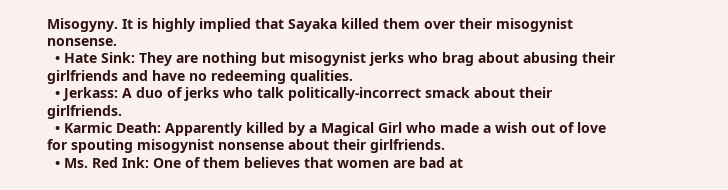Misogyny. It is highly implied that Sayaka killed them over their misogynist nonsense.
  • Hate Sink: They are nothing but misogynist jerks who brag about abusing their girlfriends and have no redeeming qualities.
  • Jerkass: A duo of jerks who talk politically-incorrect smack about their girlfriends.
  • Karmic Death: Apparently killed by a Magical Girl who made a wish out of love for spouting misogynist nonsense about their girlfriends.
  • Ms. Red Ink: One of them believes that women are bad at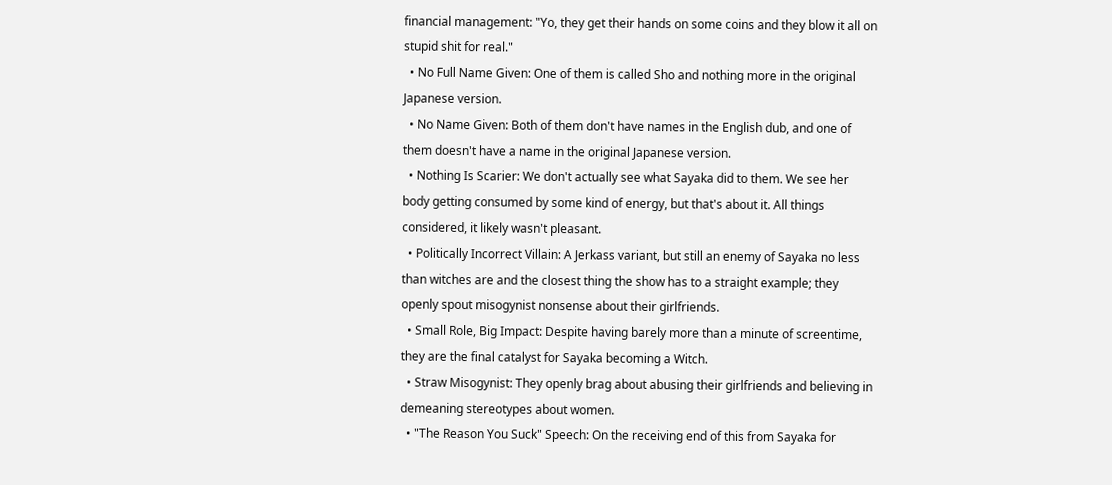financial management: "Yo, they get their hands on some coins and they blow it all on stupid shit for real."
  • No Full Name Given: One of them is called Sho and nothing more in the original Japanese version.
  • No Name Given: Both of them don't have names in the English dub, and one of them doesn't have a name in the original Japanese version.
  • Nothing Is Scarier: We don't actually see what Sayaka did to them. We see her body getting consumed by some kind of energy, but that's about it. All things considered, it likely wasn't pleasant.
  • Politically Incorrect Villain: A Jerkass variant, but still an enemy of Sayaka no less than witches are and the closest thing the show has to a straight example; they openly spout misogynist nonsense about their girlfriends.
  • Small Role, Big Impact: Despite having barely more than a minute of screentime, they are the final catalyst for Sayaka becoming a Witch.
  • Straw Misogynist: They openly brag about abusing their girlfriends and believing in demeaning stereotypes about women.
  • "The Reason You Suck" Speech: On the receiving end of this from Sayaka for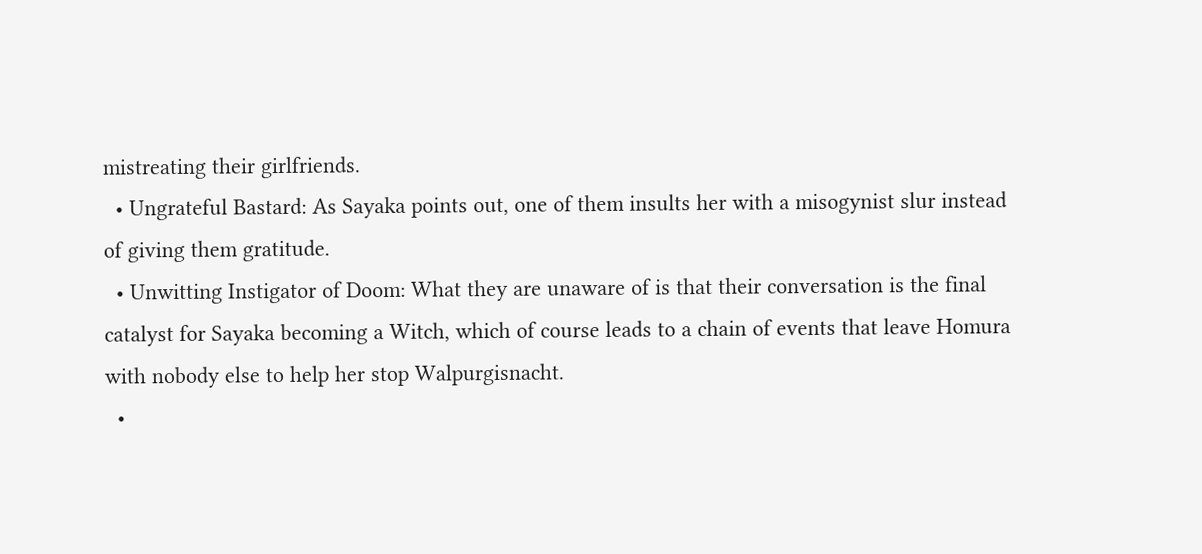mistreating their girlfriends.
  • Ungrateful Bastard: As Sayaka points out, one of them insults her with a misogynist slur instead of giving them gratitude.
  • Unwitting Instigator of Doom: What they are unaware of is that their conversation is the final catalyst for Sayaka becoming a Witch, which of course leads to a chain of events that leave Homura with nobody else to help her stop Walpurgisnacht.
  •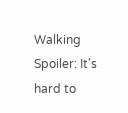Walking Spoiler: It's hard to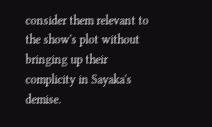consider them relevant to the show's plot without bringing up their complicity in Sayaka's demise.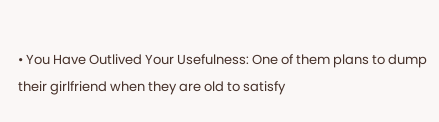• You Have Outlived Your Usefulness: One of them plans to dump their girlfriend when they are old to satisfy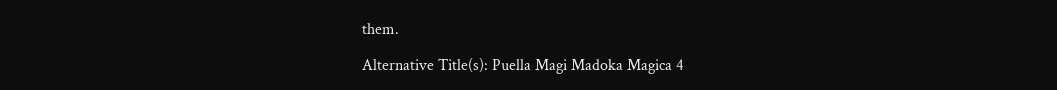them.

Alternative Title(s): Puella Magi Madoka Magica 4